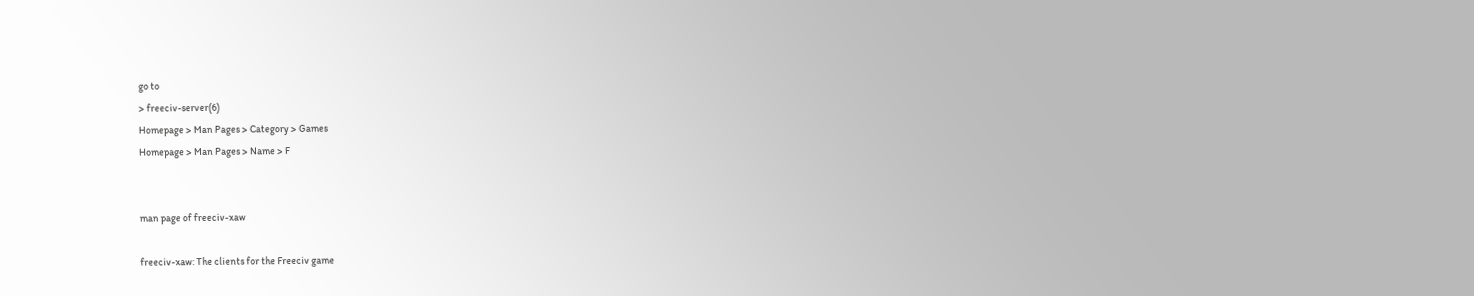go to
> freeciv-server(6)
Homepage > Man Pages > Category > Games
Homepage > Man Pages > Name > F


man page of freeciv-xaw

freeciv-xaw: The clients for the Freeciv game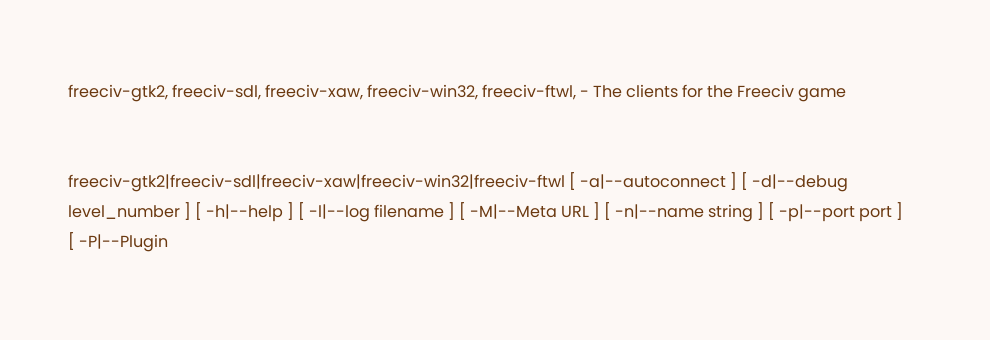freeciv-gtk2, freeciv-sdl, freeciv-xaw, freeciv-win32, freeciv-ftwl, - The clients for the Freeciv game


freeciv-gtk2|freeciv-sdl|freeciv-xaw|freeciv-win32|freeciv-ftwl [ -a|--autoconnect ] [ -d|--debug level_number ] [ -h|--help ] [ -l|--log filename ] [ -M|--Meta URL ] [ -n|--name string ] [ -p|--port port ] [ -P|--Plugin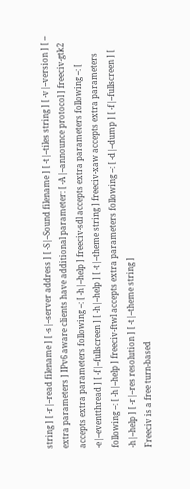string ] [ -r|--read filename ] [ -s|--server address ] [ -S|--Sound filename ] [ -t|--tiles string ] [ -v|--version ] [ -- extra parameters ] IPv6 aware clients have additional parameter: [ -A|--announce protocol ] freeciv-gtk2 accepts extra parameters following --: [ -h|--help ] freeciv-sdl accepts extra parameters following --: [ -e|--eventthread ] [ -f|--fullscreen ] [ -h|--help ] [ -t|--theme string ] freeciv-xaw accepts extra parameters following --: [ -h|--help ] freeciv-ftwl accepts extra parameters following --: [ -d|--dump ] [ -f|--fullscreen ] [ -h|--help ] [ -r|--res resolution ] [ -t|--theme string ]
Freeciv is a free turn-based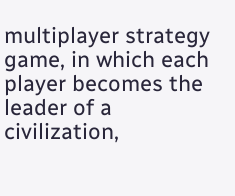multiplayer strategy game, in which each player becomes the leader of a civilization,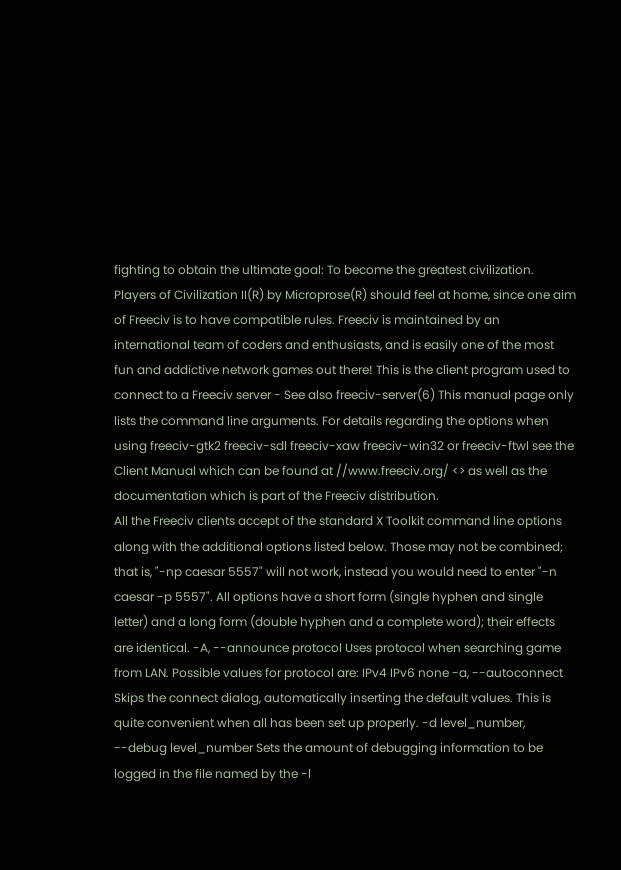fighting to obtain the ultimate goal: To become the greatest civilization. Players of Civilization II(R) by Microprose(R) should feel at home, since one aim of Freeciv is to have compatible rules. Freeciv is maintained by an international team of coders and enthusiasts, and is easily one of the most fun and addictive network games out there! This is the client program used to connect to a Freeciv server - See also freeciv-server(6) This manual page only lists the command line arguments. For details regarding the options when using freeciv-gtk2 freeciv-sdl freeciv-xaw freeciv-win32 or freeciv-ftwl see the Client Manual which can be found at //www.freeciv.org/ <> as well as the documentation which is part of the Freeciv distribution.
All the Freeciv clients accept of the standard X Toolkit command line options along with the additional options listed below. Those may not be combined; that is, "-np caesar 5557" will not work, instead you would need to enter "-n caesar -p 5557". All options have a short form (single hyphen and single letter) and a long form (double hyphen and a complete word); their effects are identical. -A, --announce protocol Uses protocol when searching game from LAN. Possible values for protocol are: IPv4 IPv6 none -a, --autoconnect Skips the connect dialog, automatically inserting the default values. This is quite convenient when all has been set up properly. -d level_number, --debug level_number Sets the amount of debugging information to be logged in the file named by the -l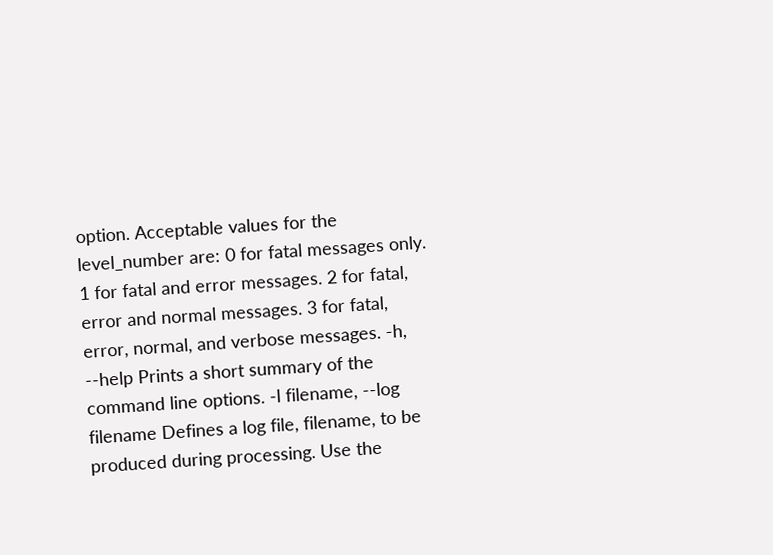option. Acceptable values for the level_number are: 0 for fatal messages only. 1 for fatal and error messages. 2 for fatal, error and normal messages. 3 for fatal, error, normal, and verbose messages. -h, --help Prints a short summary of the command line options. -l filename, --log filename Defines a log file, filename, to be produced during processing. Use the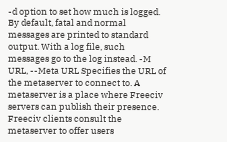-d option to set how much is logged. By default, fatal and normal messages are printed to standard output. With a log file, such messages go to the log instead. -M URL, --Meta URL Specifies the URL of the metaserver to connect to. A metaserver is a place where Freeciv servers can publish their presence. Freeciv clients consult the metaserver to offer users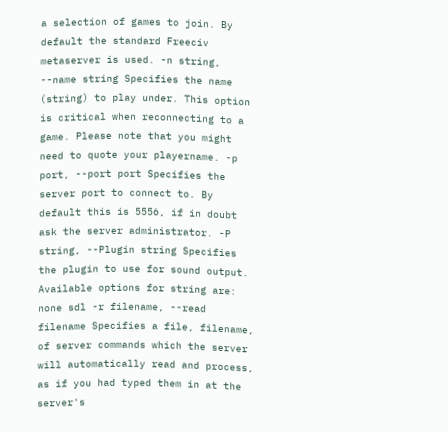a selection of games to join. By default the standard Freeciv metaserver is used. -n string, --name string Specifies the name (string) to play under. This option is critical when reconnecting to a game. Please note that you might need to quote your playername. -p port, --port port Specifies the server port to connect to. By default this is 5556, if in doubt ask the server administrator. -P string, --Plugin string Specifies the plugin to use for sound output. Available options for string are: none sdl -r filename, --read filename Specifies a file, filename, of server commands which the server will automatically read and process, as if you had typed them in at the server's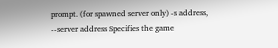prompt. (for spawned server only) -s address, --server address Specifies the game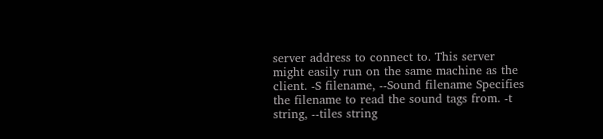server address to connect to. This server might easily run on the same machine as the client. -S filename, --Sound filename Specifies the filename to read the sound tags from. -t string, --tiles string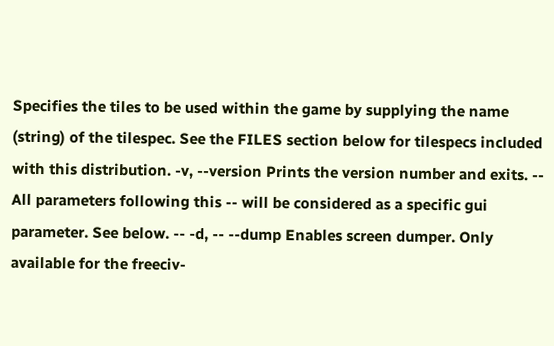Specifies the tiles to be used within the game by supplying the name (string) of the tilespec. See the FILES section below for tilespecs included with this distribution. -v, --version Prints the version number and exits. -- All parameters following this -- will be considered as a specific gui parameter. See below. -- -d, -- --dump Enables screen dumper. Only available for the freeciv-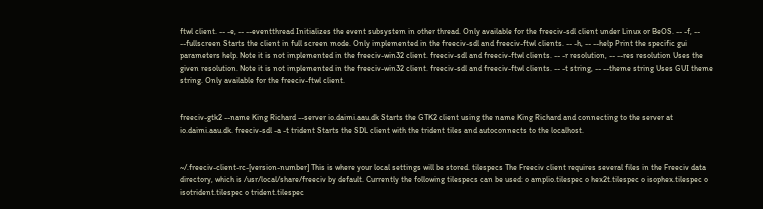ftwl client. -- -e, -- --eventthread Initializes the event subsystem in other thread. Only available for the freeciv-sdl client under Linux or BeOS. -- -f, -- --fullscreen Starts the client in full screen mode. Only implemented in the freeciv-sdl and freeciv-ftwl clients. -- -h, -- --help Print the specific gui parameters help. Note it is not implemented in the freeciv-win32 client. freeciv-sdl and freeciv-ftwl clients. -- -r resolution, -- --res resolution Uses the given resolution. Note it is not implemented in the freeciv-win32 client. freeciv-sdl and freeciv-ftwl clients. -- -t string, -- --theme string Uses GUI theme string. Only available for the freeciv-ftwl client.


freeciv-gtk2 --name King Richard --server io.daimi.aau.dk Starts the GTK2 client using the name King Richard and connecting to the server at io.daimi.aau.dk. freeciv-sdl -a -t trident Starts the SDL client with the trident tiles and autoconnects to the localhost.


~/.freeciv-client-rc-[version-number] This is where your local settings will be stored. tilespecs The Freeciv client requires several files in the Freeciv data directory, which is /usr/local/share/freeciv by default. Currently the following tilespecs can be used: o amplio.tilespec o hex2t.tilespec o isophex.tilespec o isotrident.tilespec o trident.tilespec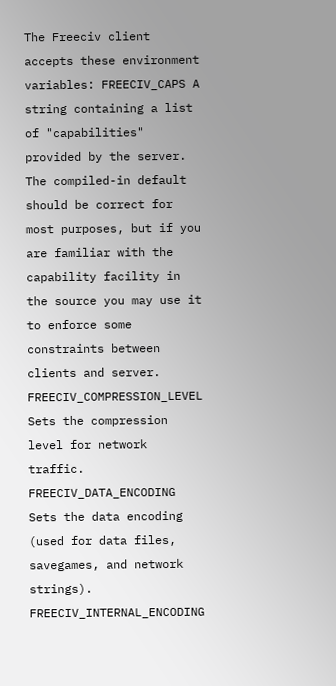The Freeciv client accepts these environment variables: FREECIV_CAPS A string containing a list of "capabilities" provided by the server. The compiled-in default should be correct for most purposes, but if you are familiar with the capability facility in the source you may use it to enforce some constraints between clients and server. FREECIV_COMPRESSION_LEVEL Sets the compression level for network traffic. FREECIV_DATA_ENCODING Sets the data encoding (used for data files, savegames, and network strings). FREECIV_INTERNAL_ENCODING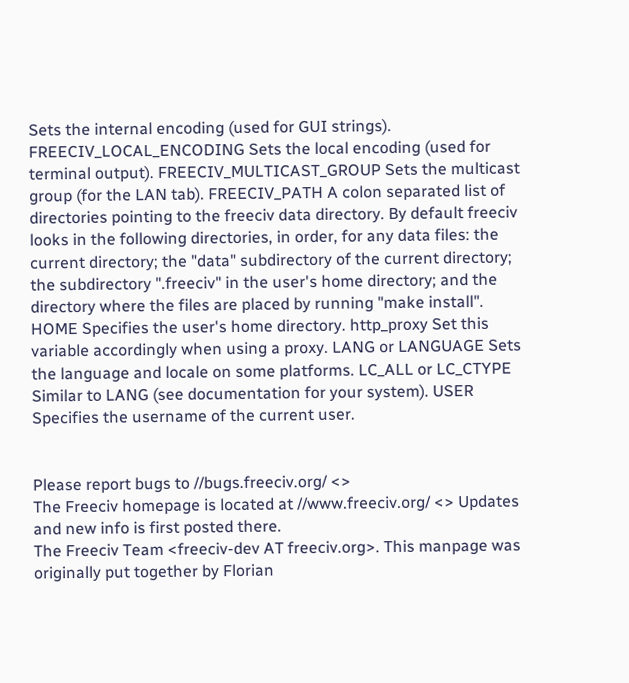Sets the internal encoding (used for GUI strings). FREECIV_LOCAL_ENCODING Sets the local encoding (used for terminal output). FREECIV_MULTICAST_GROUP Sets the multicast group (for the LAN tab). FREECIV_PATH A colon separated list of directories pointing to the freeciv data directory. By default freeciv looks in the following directories, in order, for any data files: the current directory; the "data" subdirectory of the current directory; the subdirectory ".freeciv" in the user's home directory; and the directory where the files are placed by running "make install". HOME Specifies the user's home directory. http_proxy Set this variable accordingly when using a proxy. LANG or LANGUAGE Sets the language and locale on some platforms. LC_ALL or LC_CTYPE Similar to LANG (see documentation for your system). USER Specifies the username of the current user.


Please report bugs to //bugs.freeciv.org/ <>
The Freeciv homepage is located at //www.freeciv.org/ <> Updates and new info is first posted there.
The Freeciv Team <freeciv-dev AT freeciv.org>. This manpage was originally put together by Florian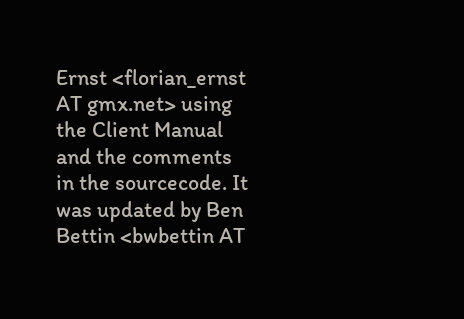Ernst <florian_ernst AT gmx.net> using the Client Manual and the comments in the sourcecode. It was updated by Ben Bettin <bwbettin AT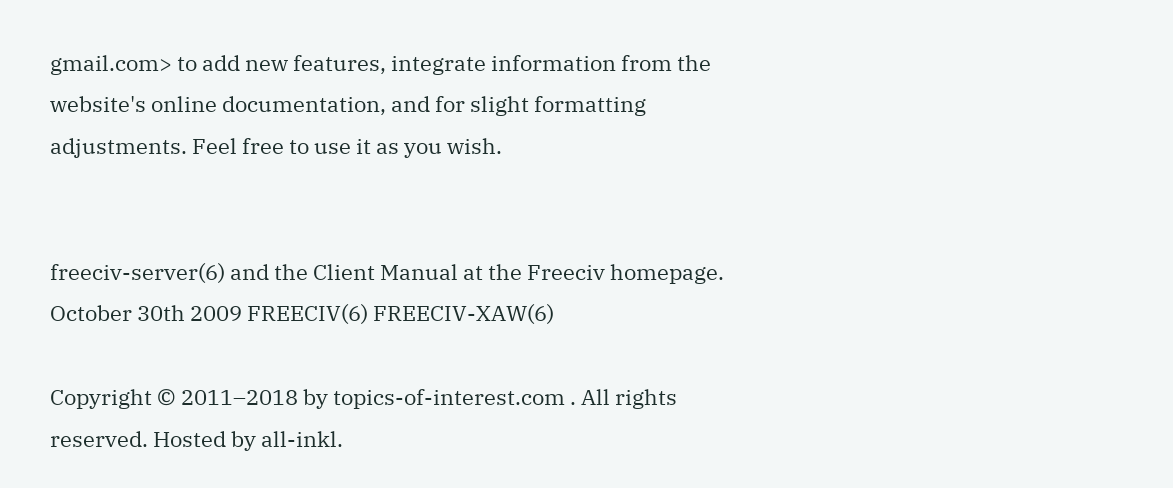gmail.com> to add new features, integrate information from the website's online documentation, and for slight formatting adjustments. Feel free to use it as you wish.


freeciv-server(6) and the Client Manual at the Freeciv homepage. October 30th 2009 FREECIV(6) FREECIV-XAW(6)

Copyright © 2011–2018 by topics-of-interest.com . All rights reserved. Hosted by all-inkl.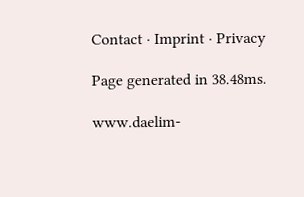Contact · Imprint · Privacy

Page generated in 38.48ms.

www.daelim-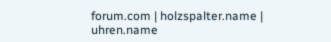forum.com | holzspalter.name | uhren.name